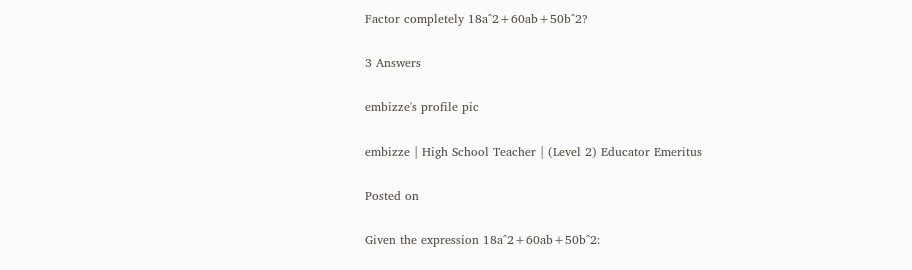Factor completely 18a^2+60ab+50b^2?

3 Answers

embizze's profile pic

embizze | High School Teacher | (Level 2) Educator Emeritus

Posted on

Given the expression 18a^2+60ab+50b^2: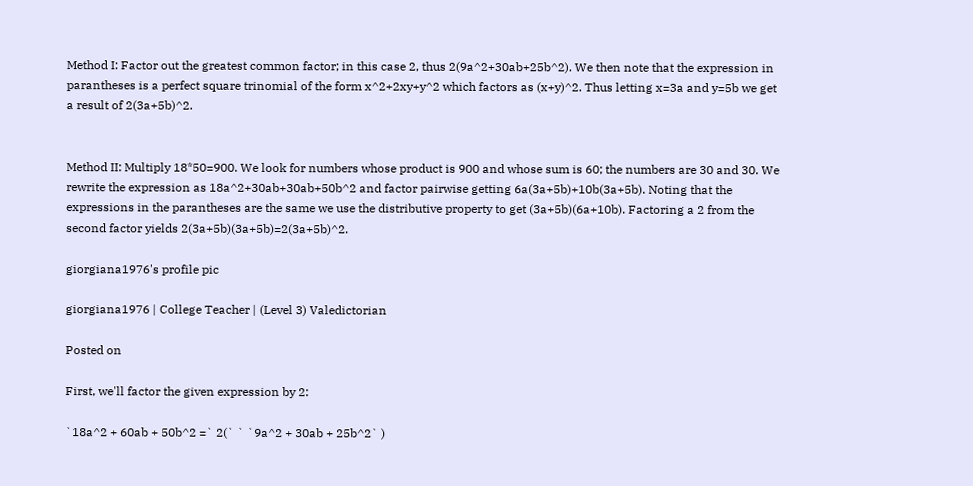Method I: Factor out the greatest common factor; in this case 2, thus 2(9a^2+30ab+25b^2). We then note that the expression in parantheses is a perfect square trinomial of the form x^2+2xy+y^2 which factors as (x+y)^2. Thus letting x=3a and y=5b we get a result of 2(3a+5b)^2.


Method II: Multiply 18*50=900. We look for numbers whose product is 900 and whose sum is 60; the numbers are 30 and 30. We rewrite the expression as 18a^2+30ab+30ab+50b^2 and factor pairwise getting 6a(3a+5b)+10b(3a+5b). Noting that the expressions in the parantheses are the same we use the distributive property to get (3a+5b)(6a+10b). Factoring a 2 from the second factor yields 2(3a+5b)(3a+5b)=2(3a+5b)^2.

giorgiana1976's profile pic

giorgiana1976 | College Teacher | (Level 3) Valedictorian

Posted on

First, we'll factor the given expression by 2:

`18a^2 + 60ab + 50b^2 =` 2(` ` `9a^2 + 30ab + 25b^2` )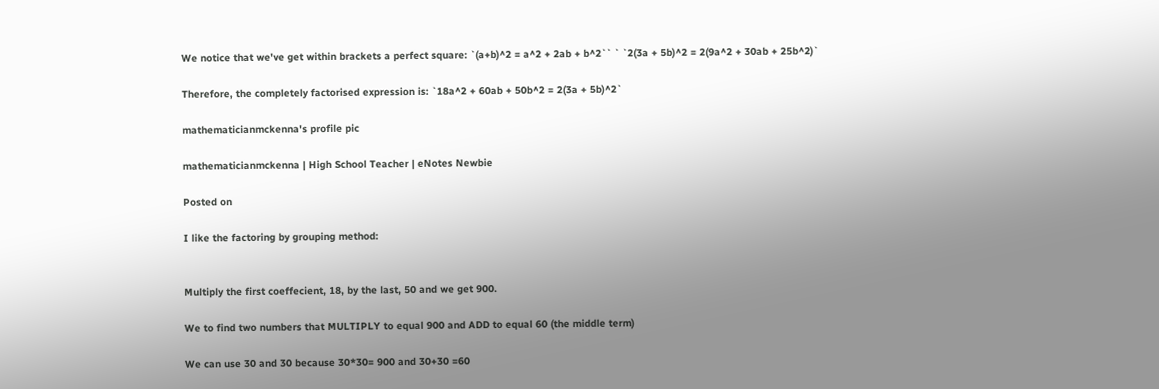We notice that we've get within brackets a perfect square: `(a+b)^2 = a^2 + 2ab + b^2`` ` `2(3a + 5b)^2 = 2(9a^2 + 30ab + 25b^2)`

Therefore, the completely factorised expression is: `18a^2 + 60ab + 50b^2 = 2(3a + 5b)^2`

mathematicianmckenna's profile pic

mathematicianmckenna | High School Teacher | eNotes Newbie

Posted on

I like the factoring by grouping method:


Multiply the first coeffecient, 18, by the last, 50 and we get 900.

We to find two numbers that MULTIPLY to equal 900 and ADD to equal 60 (the middle term)

We can use 30 and 30 because 30*30= 900 and 30+30 =60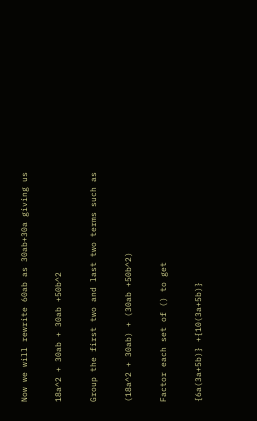Now we will rewrite 60ab as 30ab+30a giving us

18a^2 + 30ab + 30ab +50b^2

Group the first two and last two terms such as

(18a^2 + 30ab) + (30ab +50b^2)

Factor each set of () to get

{6a(3a+5b)} +{10(3a+5b)}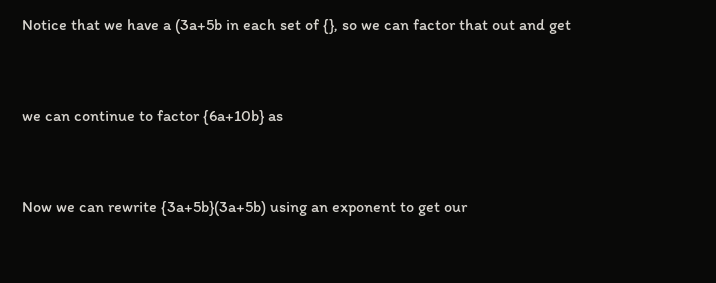Notice that we have a (3a+5b in each set of {}, so we can factor that out and get


we can continue to factor {6a+10b} as


Now we can rewrite {3a+5b}(3a+5b) using an exponent to get our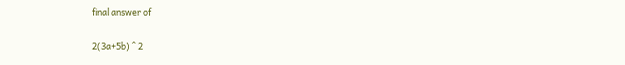final answer of

2(3a+5b) ^ 2